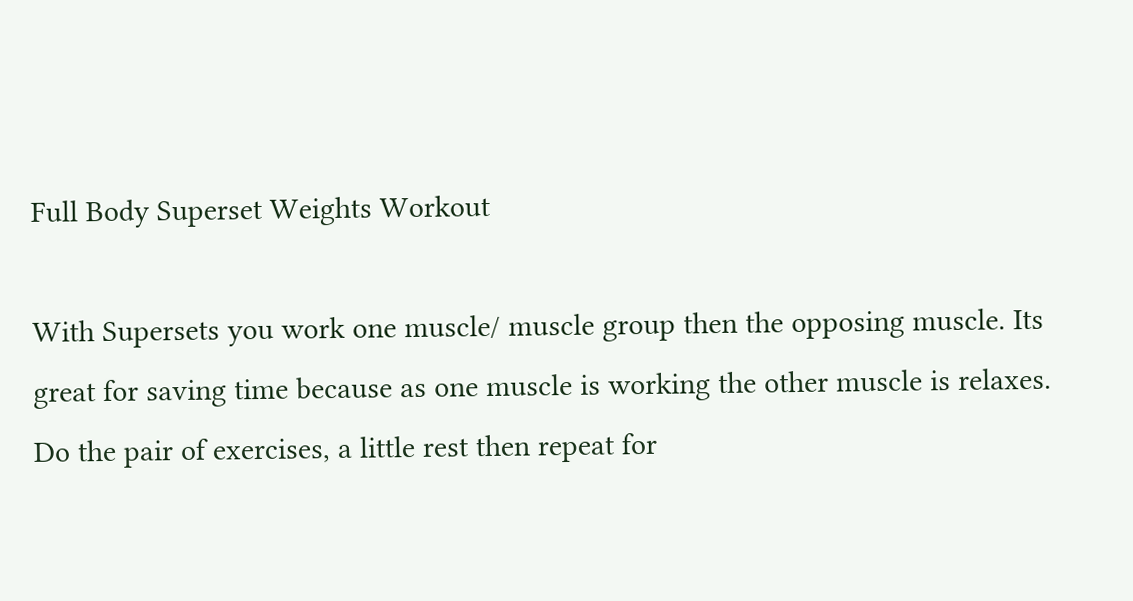Full Body Superset Weights Workout

With Supersets you work one muscle/ muscle group then the opposing muscle. Its great for saving time because as one muscle is working the other muscle is relaxes. Do the pair of exercises, a little rest then repeat for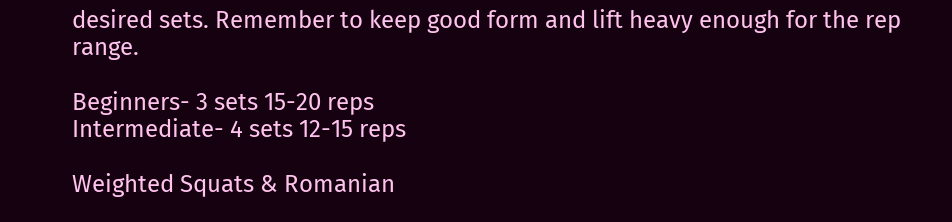desired sets. Remember to keep good form and lift heavy enough for the rep range.

Beginners- 3 sets 15-20 reps
Intermediate- 4 sets 12-15 reps

Weighted Squats & Romanian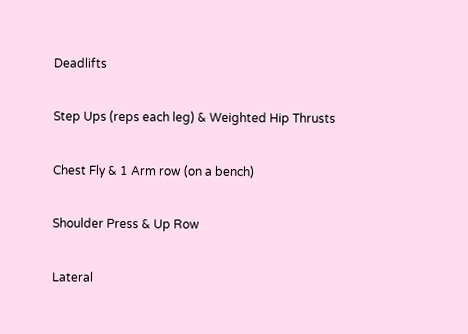Deadlifts

Step Ups (reps each leg) & Weighted Hip Thrusts

Chest Fly & 1 Arm row (on a bench)

Shoulder Press & Up Row

Lateral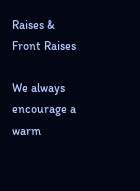Raises & Front Raises

We always encourage a warm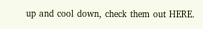up and cool down, check them out HERE.